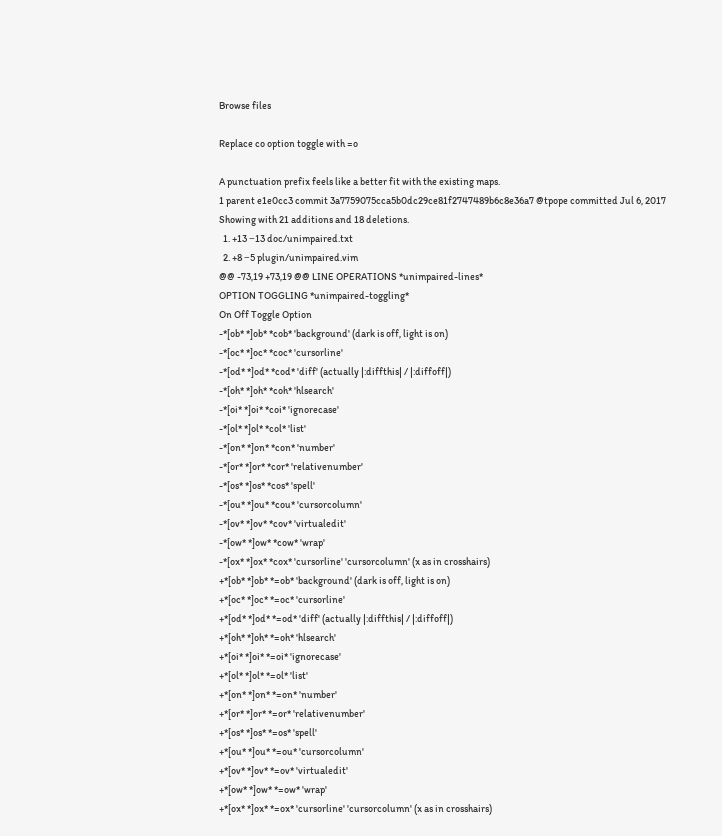Browse files

Replace co option toggle with =o

A punctuation prefix feels like a better fit with the existing maps.
1 parent e1e0cc3 commit 3a7759075cca5b0dc29ce81f2747489b6c8e36a7 @tpope committed Jul 6, 2017
Showing with 21 additions and 18 deletions.
  1. +13 −13 doc/unimpaired.txt
  2. +8 −5 plugin/unimpaired.vim
@@ -73,19 +73,19 @@ LINE OPERATIONS *unimpaired-lines*
OPTION TOGGLING *unimpaired-toggling*
On Off Toggle Option
-*[ob* *]ob* *cob* 'background' (dark is off, light is on)
-*[oc* *]oc* *coc* 'cursorline'
-*[od* *]od* *cod* 'diff' (actually |:diffthis| / |:diffoff|)
-*[oh* *]oh* *coh* 'hlsearch'
-*[oi* *]oi* *coi* 'ignorecase'
-*[ol* *]ol* *col* 'list'
-*[on* *]on* *con* 'number'
-*[or* *]or* *cor* 'relativenumber'
-*[os* *]os* *cos* 'spell'
-*[ou* *]ou* *cou* 'cursorcolumn'
-*[ov* *]ov* *cov* 'virtualedit'
-*[ow* *]ow* *cow* 'wrap'
-*[ox* *]ox* *cox* 'cursorline' 'cursorcolumn' (x as in crosshairs)
+*[ob* *]ob* *=ob* 'background' (dark is off, light is on)
+*[oc* *]oc* *=oc* 'cursorline'
+*[od* *]od* *=od* 'diff' (actually |:diffthis| / |:diffoff|)
+*[oh* *]oh* *=oh* 'hlsearch'
+*[oi* *]oi* *=oi* 'ignorecase'
+*[ol* *]ol* *=ol* 'list'
+*[on* *]on* *=on* 'number'
+*[or* *]or* *=or* 'relativenumber'
+*[os* *]os* *=os* 'spell'
+*[ou* *]ou* *=ou* 'cursorcolumn'
+*[ov* *]ov* *=ov* 'virtualedit'
+*[ow* *]ow* *=ow* 'wrap'
+*[ox* *]ox* *=ox* 'cursorline' 'cursorcolumn' (x as in crosshairs)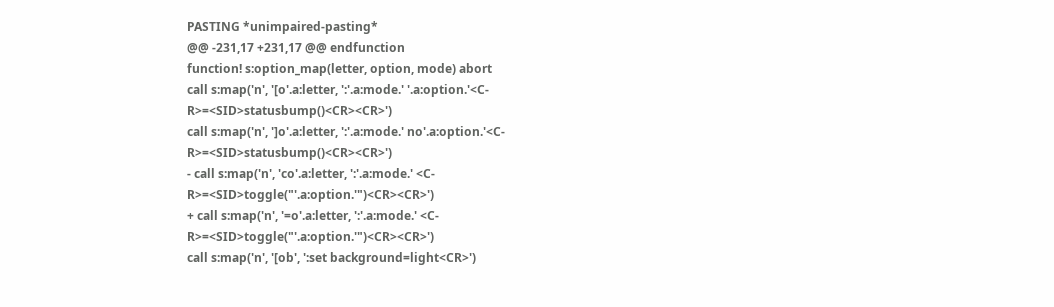PASTING *unimpaired-pasting*
@@ -231,17 +231,17 @@ endfunction
function! s:option_map(letter, option, mode) abort
call s:map('n', '[o'.a:letter, ':'.a:mode.' '.a:option.'<C-R>=<SID>statusbump()<CR><CR>')
call s:map('n', ']o'.a:letter, ':'.a:mode.' no'.a:option.'<C-R>=<SID>statusbump()<CR><CR>')
- call s:map('n', 'co'.a:letter, ':'.a:mode.' <C-R>=<SID>toggle("'.a:option.'")<CR><CR>')
+ call s:map('n', '=o'.a:letter, ':'.a:mode.' <C-R>=<SID>toggle("'.a:option.'")<CR><CR>')
call s:map('n', '[ob', ':set background=light<CR>')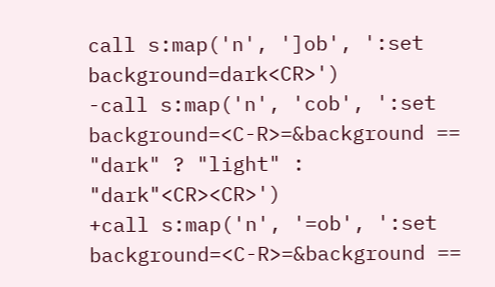call s:map('n', ']ob', ':set background=dark<CR>')
-call s:map('n', 'cob', ':set background=<C-R>=&background == "dark" ? "light" : "dark"<CR><CR>')
+call s:map('n', '=ob', ':set background=<C-R>=&background ==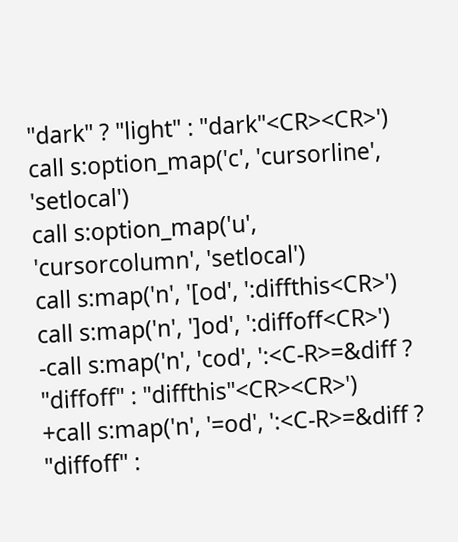"dark" ? "light" : "dark"<CR><CR>')
call s:option_map('c', 'cursorline', 'setlocal')
call s:option_map('u', 'cursorcolumn', 'setlocal')
call s:map('n', '[od', ':diffthis<CR>')
call s:map('n', ']od', ':diffoff<CR>')
-call s:map('n', 'cod', ':<C-R>=&diff ? "diffoff" : "diffthis"<CR><CR>')
+call s:map('n', '=od', ':<C-R>=&diff ? "diffoff" :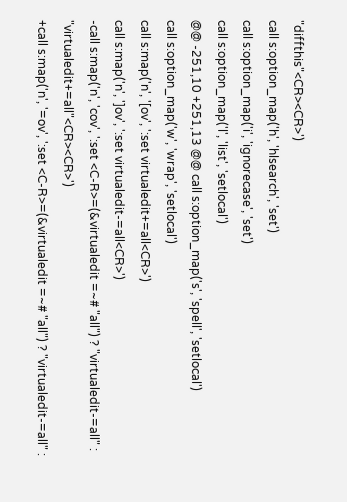"diffthis"<CR><CR>')
call s:option_map('h', 'hlsearch', 'set')
call s:option_map('i', 'ignorecase', 'set')
call s:option_map('l', 'list', 'setlocal')
@@ -251,10 +251,13 @@ call s:option_map('s', 'spell', 'setlocal')
call s:option_map('w', 'wrap', 'setlocal')
call s:map('n', '[ov', ':set virtualedit+=all<CR>')
call s:map('n', ']ov', ':set virtualedit-=all<CR>')
-call s:map('n', 'cov', ':set <C-R>=(&virtualedit =~# "all") ? "virtualedit-=all" : "virtualedit+=all"<CR><CR>')
+call s:map('n', '=ov', ':set <C-R>=(&virtualedit =~# "all") ? "virtualedit-=all" :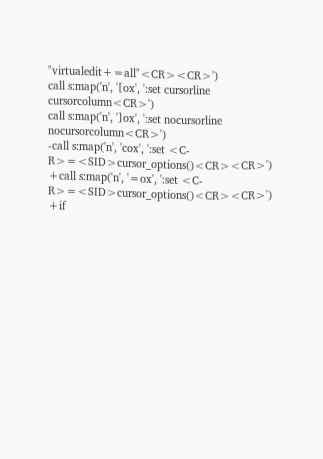"virtualedit+=all"<CR><CR>')
call s:map('n', '[ox', ':set cursorline cursorcolumn<CR>')
call s:map('n', ']ox', ':set nocursorline nocursorcolumn<CR>')
-call s:map('n', 'cox', ':set <C-R>=<SID>cursor_options()<CR><CR>')
+call s:map('n', '=ox', ':set <C-R>=<SID>cursor_options()<CR><CR>')
+if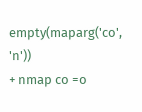empty(maparg('co', 'n'))
+ nmap co =o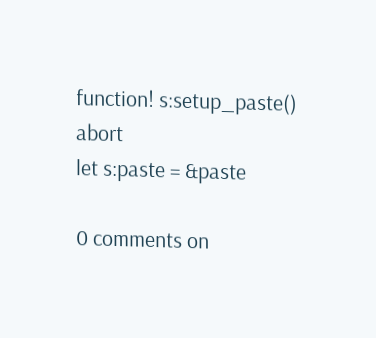function! s:setup_paste() abort
let s:paste = &paste

0 comments on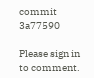commit 3a77590

Please sign in to comment.